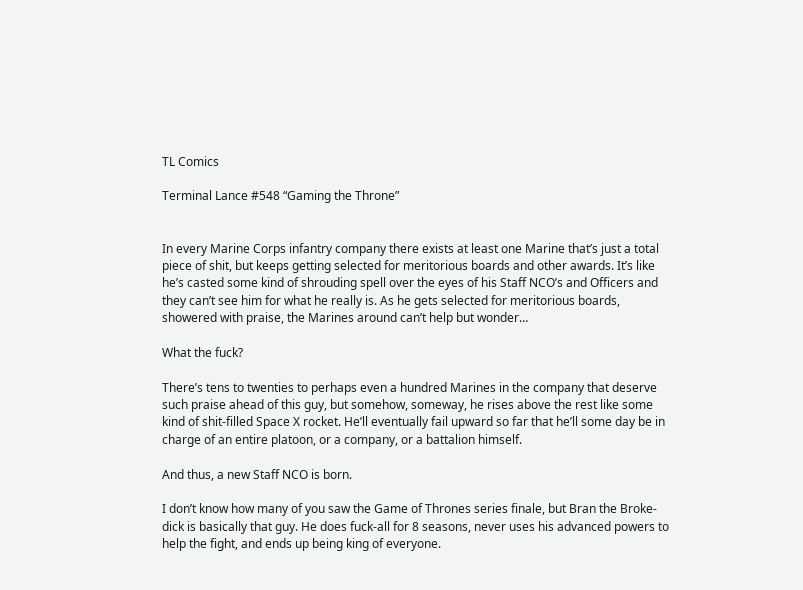TL Comics

Terminal Lance #548 “Gaming the Throne”


In every Marine Corps infantry company there exists at least one Marine that’s just a total piece of shit, but keeps getting selected for meritorious boards and other awards. It’s like he’s casted some kind of shrouding spell over the eyes of his Staff NCO’s and Officers and they can’t see him for what he really is. As he gets selected for meritorious boards, showered with praise, the Marines around can’t help but wonder…

What the fuck?

There’s tens to twenties to perhaps even a hundred Marines in the company that deserve such praise ahead of this guy, but somehow, someway, he rises above the rest like some kind of shit-filled Space X rocket. He’ll eventually fail upward so far that he’ll some day be in charge of an entire platoon, or a company, or a battalion himself.

And thus, a new Staff NCO is born.

I don’t know how many of you saw the Game of Thrones series finale, but Bran the Broke-dick is basically that guy. He does fuck-all for 8 seasons, never uses his advanced powers to help the fight, and ends up being king of everyone.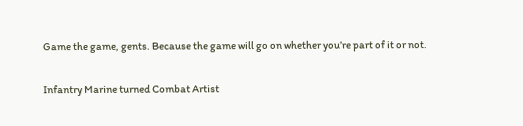Game the game, gents. Because the game will go on whether you’re part of it or not.

Infantry Marine turned Combat Artist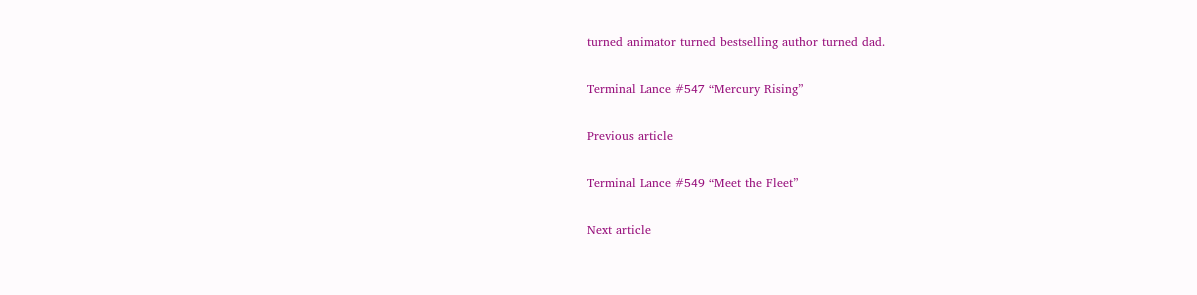turned animator turned bestselling author turned dad.

Terminal Lance #547 “Mercury Rising”

Previous article

Terminal Lance #549 “Meet the Fleet”

Next article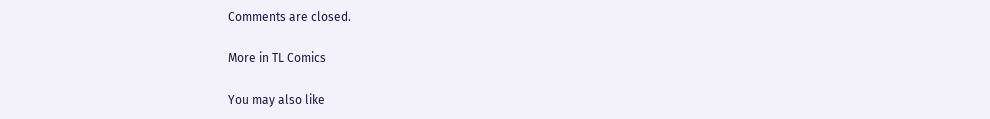Comments are closed.

More in TL Comics

You may also like